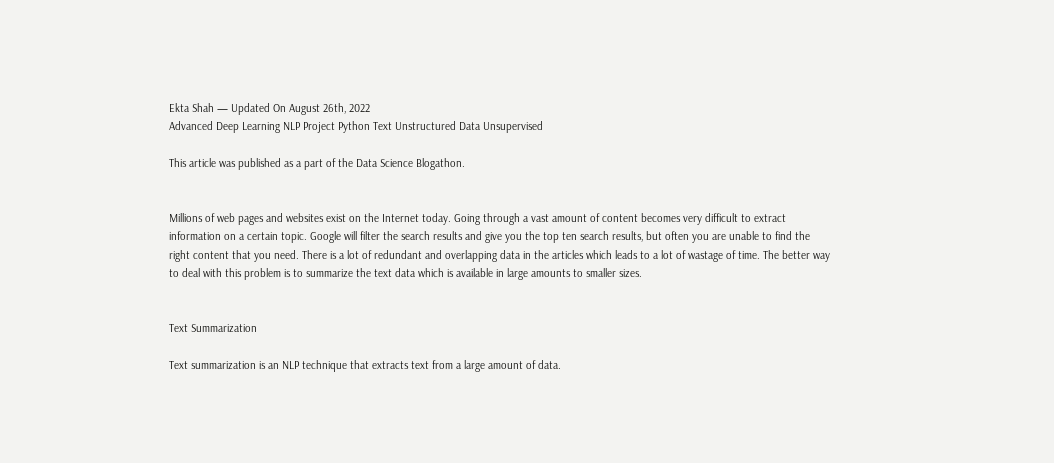Ekta Shah — Updated On August 26th, 2022
Advanced Deep Learning NLP Project Python Text Unstructured Data Unsupervised

This article was published as a part of the Data Science Blogathon.


Millions of web pages and websites exist on the Internet today. Going through a vast amount of content becomes very difficult to extract information on a certain topic. Google will filter the search results and give you the top ten search results, but often you are unable to find the right content that you need. There is a lot of redundant and overlapping data in the articles which leads to a lot of wastage of time. The better way to deal with this problem is to summarize the text data which is available in large amounts to smaller sizes.


Text Summarization

Text summarization is an NLP technique that extracts text from a large amount of data.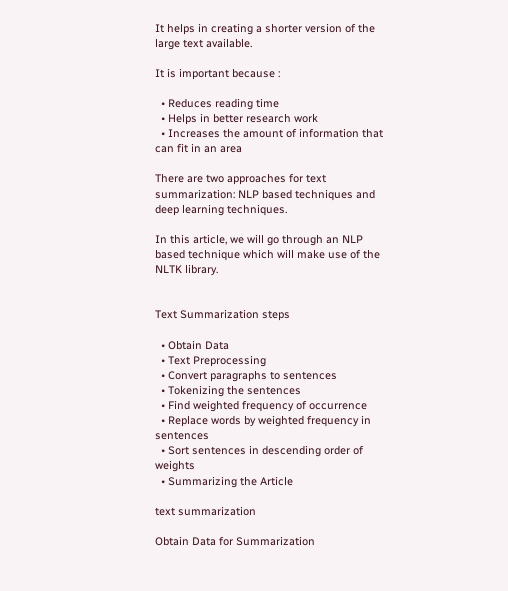It helps in creating a shorter version of the large text available.

It is important because :

  • Reduces reading time
  • Helps in better research work
  • Increases the amount of information that can fit in an area

There are two approaches for text summarization: NLP based techniques and deep learning techniques.

In this article, we will go through an NLP based technique which will make use of the NLTK library.


Text Summarization steps

  • Obtain Data
  • Text Preprocessing
  • Convert paragraphs to sentences
  • Tokenizing the sentences
  • Find weighted frequency of occurrence
  • Replace words by weighted frequency in sentences
  • Sort sentences in descending order of weights
  • Summarizing the Article

text summarization

Obtain Data for Summarization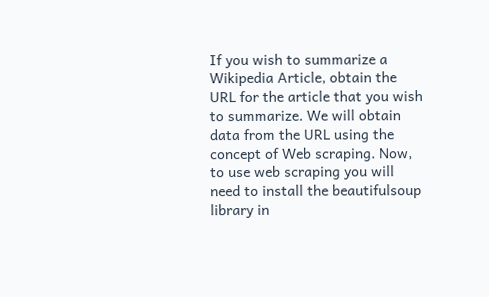If you wish to summarize a Wikipedia Article, obtain the URL for the article that you wish to summarize. We will obtain data from the URL using the concept of Web scraping. Now, to use web scraping you will need to install the beautifulsoup library in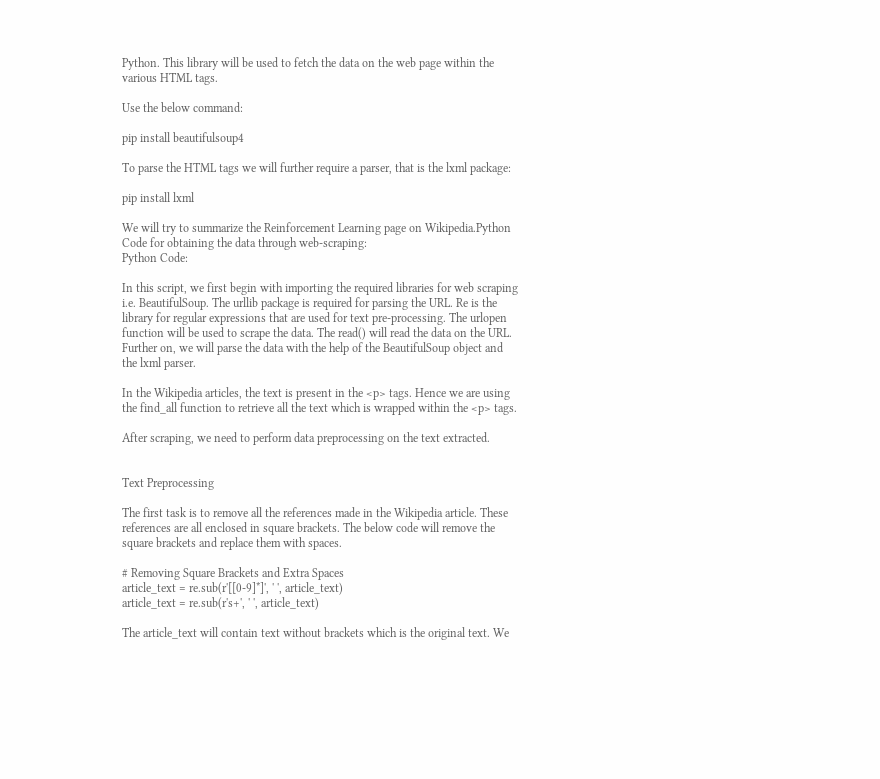Python. This library will be used to fetch the data on the web page within the various HTML tags.

Use the below command:

pip install beautifulsoup4

To parse the HTML tags we will further require a parser, that is the lxml package:

pip install lxml

We will try to summarize the Reinforcement Learning page on Wikipedia.Python Code for obtaining the data through web-scraping:
Python Code:

In this script, we first begin with importing the required libraries for web scraping i.e. BeautifulSoup. The urllib package is required for parsing the URL. Re is the library for regular expressions that are used for text pre-processing. The urlopen function will be used to scrape the data. The read() will read the data on the URL. Further on, we will parse the data with the help of the BeautifulSoup object and the lxml parser.

In the Wikipedia articles, the text is present in the <p> tags. Hence we are using the find_all function to retrieve all the text which is wrapped within the <p> tags.

After scraping, we need to perform data preprocessing on the text extracted.


Text Preprocessing

The first task is to remove all the references made in the Wikipedia article. These references are all enclosed in square brackets. The below code will remove the square brackets and replace them with spaces.

# Removing Square Brackets and Extra Spaces
article_text = re.sub(r'[[0-9]*]', ' ', article_text)
article_text = re.sub(r's+', ' ', article_text)

The article_text will contain text without brackets which is the original text. We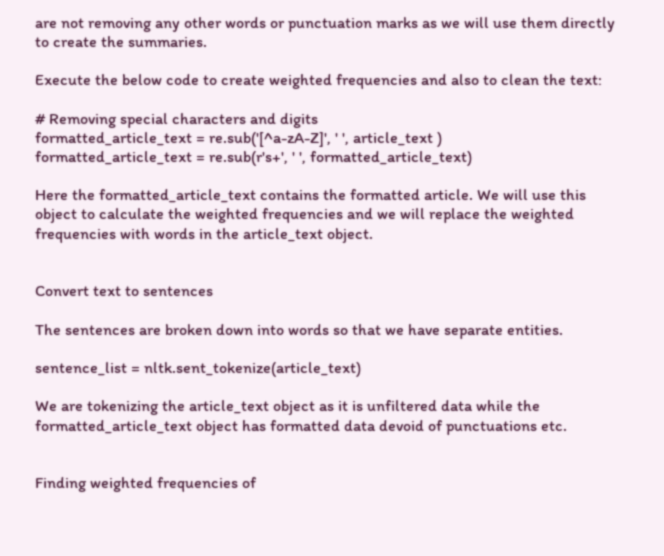are not removing any other words or punctuation marks as we will use them directly to create the summaries.

Execute the below code to create weighted frequencies and also to clean the text:

# Removing special characters and digits
formatted_article_text = re.sub('[^a-zA-Z]', ' ', article_text )
formatted_article_text = re.sub(r's+', ' ', formatted_article_text)

Here the formatted_article_text contains the formatted article. We will use this object to calculate the weighted frequencies and we will replace the weighted frequencies with words in the article_text object.


Convert text to sentences

The sentences are broken down into words so that we have separate entities.

sentence_list = nltk.sent_tokenize(article_text)

We are tokenizing the article_text object as it is unfiltered data while the formatted_article_text object has formatted data devoid of punctuations etc.


Finding weighted frequencies of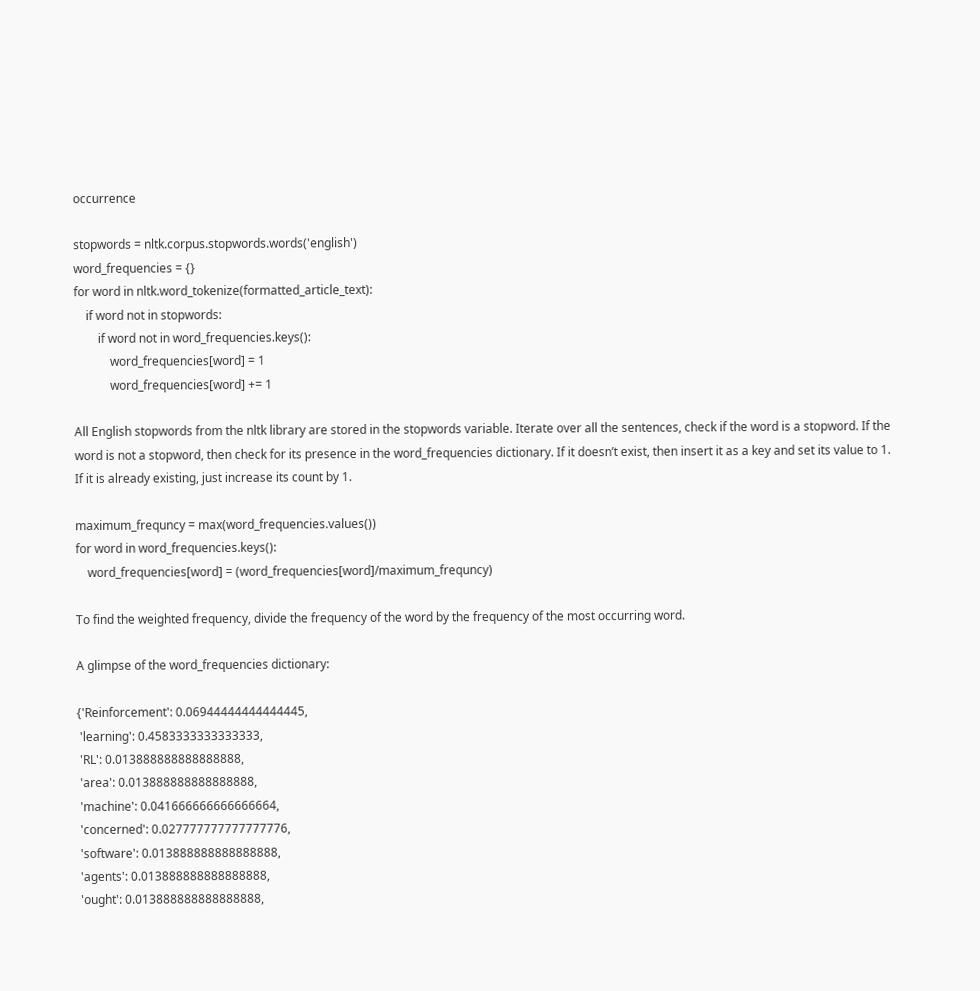occurrence

stopwords = nltk.corpus.stopwords.words('english')
word_frequencies = {}
for word in nltk.word_tokenize(formatted_article_text):
    if word not in stopwords:
        if word not in word_frequencies.keys():
            word_frequencies[word] = 1
            word_frequencies[word] += 1

All English stopwords from the nltk library are stored in the stopwords variable. Iterate over all the sentences, check if the word is a stopword. If the word is not a stopword, then check for its presence in the word_frequencies dictionary. If it doesn’t exist, then insert it as a key and set its value to 1. If it is already existing, just increase its count by 1.

maximum_frequncy = max(word_frequencies.values())
for word in word_frequencies.keys():
    word_frequencies[word] = (word_frequencies[word]/maximum_frequncy)

To find the weighted frequency, divide the frequency of the word by the frequency of the most occurring word.

A glimpse of the word_frequencies dictionary:

{'Reinforcement': 0.06944444444444445,
 'learning': 0.4583333333333333,
 'RL': 0.013888888888888888,
 'area': 0.013888888888888888,
 'machine': 0.041666666666666664,
 'concerned': 0.027777777777777776,
 'software': 0.013888888888888888,
 'agents': 0.013888888888888888,
 'ought': 0.013888888888888888,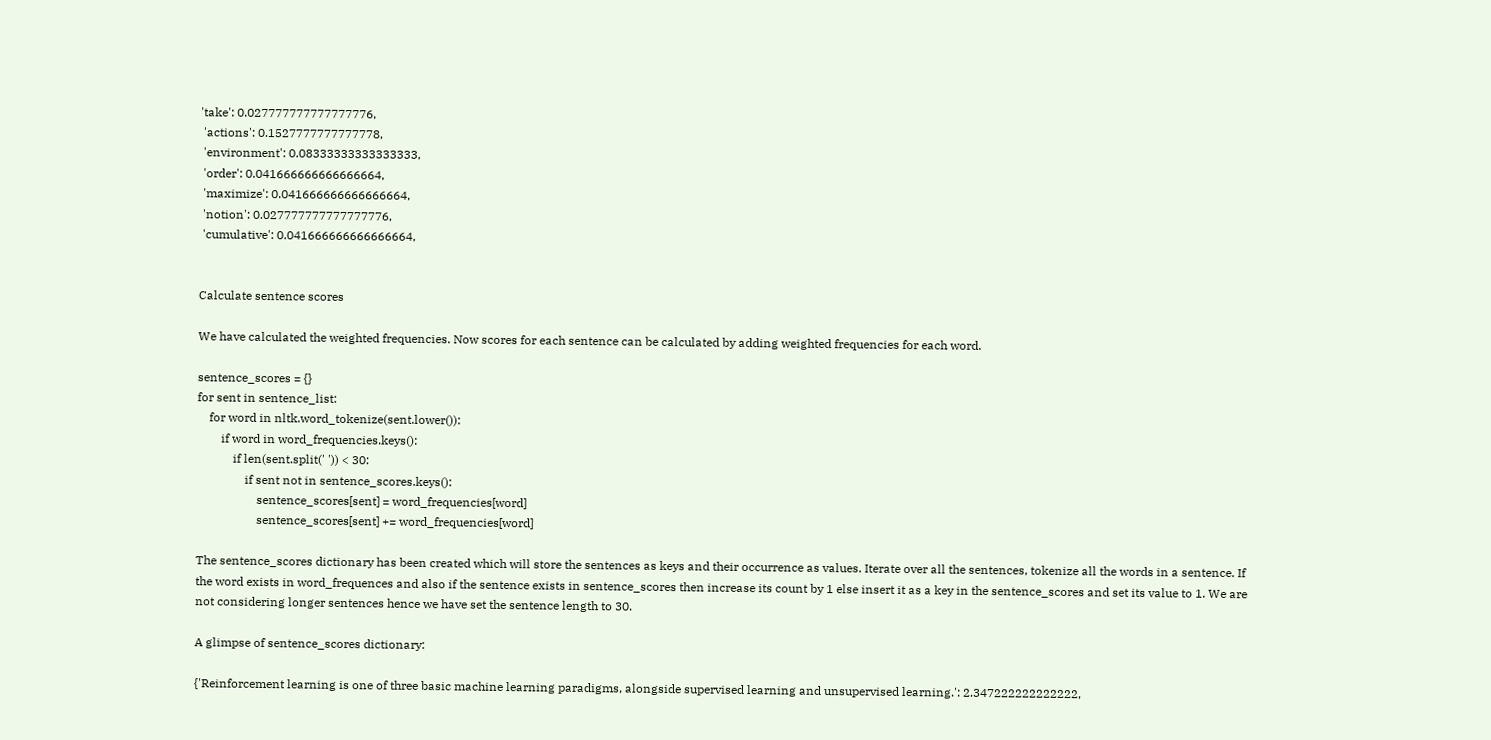'take': 0.027777777777777776,
 'actions': 0.1527777777777778,
 'environment': 0.08333333333333333,
 'order': 0.041666666666666664,
 'maximize': 0.041666666666666664,
 'notion': 0.027777777777777776,
 'cumulative': 0.041666666666666664,


Calculate sentence scores

We have calculated the weighted frequencies. Now scores for each sentence can be calculated by adding weighted frequencies for each word.

sentence_scores = {}
for sent in sentence_list:
    for word in nltk.word_tokenize(sent.lower()):
        if word in word_frequencies.keys():
            if len(sent.split(' ')) < 30:
                if sent not in sentence_scores.keys():
                    sentence_scores[sent] = word_frequencies[word]
                    sentence_scores[sent] += word_frequencies[word]

The sentence_scores dictionary has been created which will store the sentences as keys and their occurrence as values. Iterate over all the sentences, tokenize all the words in a sentence. If the word exists in word_frequences and also if the sentence exists in sentence_scores then increase its count by 1 else insert it as a key in the sentence_scores and set its value to 1. We are not considering longer sentences hence we have set the sentence length to 30.

A glimpse of sentence_scores dictionary:

{'Reinforcement learning is one of three basic machine learning paradigms, alongside supervised learning and unsupervised learning.': 2.347222222222222,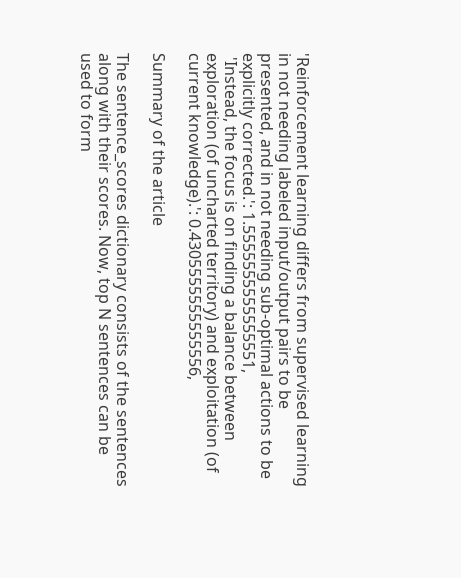'Reinforcement learning differs from supervised learning in not needing labeled input/output pairs to be presented, and in not needing sub-optimal actions to be explicitly corrected.': 1.5555555555555551,
 'Instead, the focus is on finding a balance between exploration (of uncharted territory) and exploitation (of current knowledge).': 0.4305555555555556,

Summary of the article

The sentence_scores dictionary consists of the sentences along with their scores. Now, top N sentences can be used to form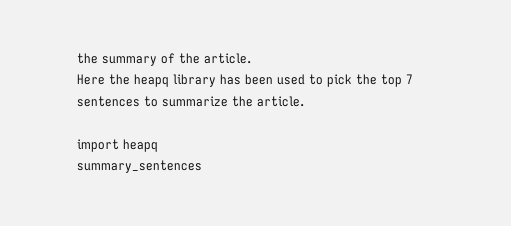the summary of the article.
Here the heapq library has been used to pick the top 7 sentences to summarize the article.

import heapq
summary_sentences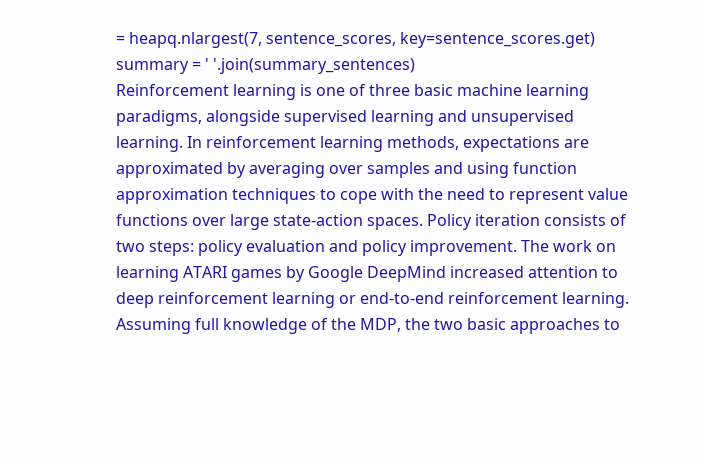= heapq.nlargest(7, sentence_scores, key=sentence_scores.get)
summary = ' '.join(summary_sentences)
Reinforcement learning is one of three basic machine learning paradigms, alongside supervised learning and unsupervised learning. In reinforcement learning methods, expectations are approximated by averaging over samples and using function approximation techniques to cope with the need to represent value functions over large state-action spaces. Policy iteration consists of two steps: policy evaluation and policy improvement. The work on learning ATARI games by Google DeepMind increased attention to deep reinforcement learning or end-to-end reinforcement learning. Assuming full knowledge of the MDP, the two basic approaches to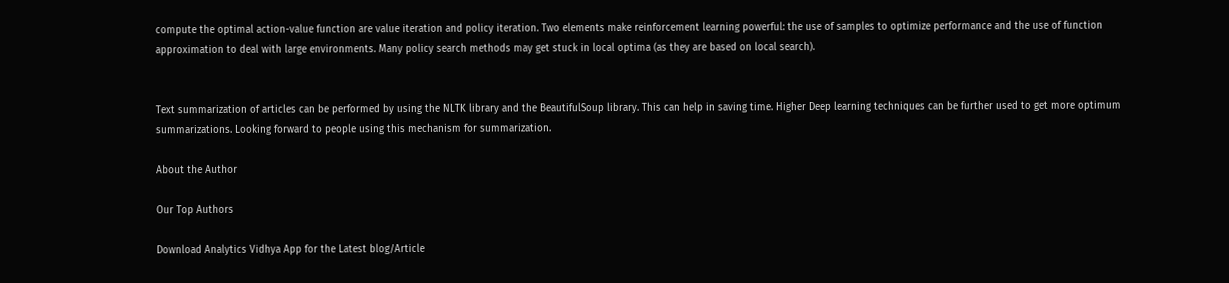compute the optimal action-value function are value iteration and policy iteration. Two elements make reinforcement learning powerful: the use of samples to optimize performance and the use of function approximation to deal with large environments. Many policy search methods may get stuck in local optima (as they are based on local search).


Text summarization of articles can be performed by using the NLTK library and the BeautifulSoup library. This can help in saving time. Higher Deep learning techniques can be further used to get more optimum summarizations. Looking forward to people using this mechanism for summarization.

About the Author

Our Top Authors

Download Analytics Vidhya App for the Latest blog/Article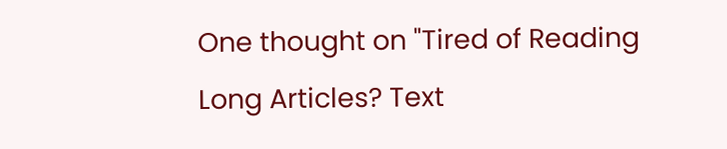One thought on "Tired of Reading Long Articles? Text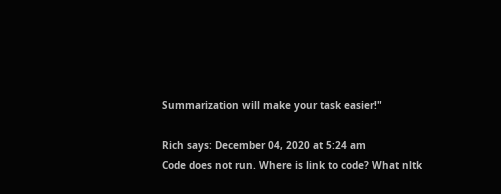Summarization will make your task easier!"

Rich says: December 04, 2020 at 5:24 am
Code does not run. Where is link to code? What nltk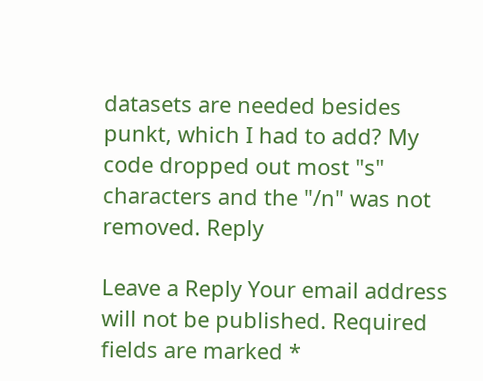datasets are needed besides punkt, which I had to add? My code dropped out most "s" characters and the "/n" was not removed. Reply

Leave a Reply Your email address will not be published. Required fields are marked *